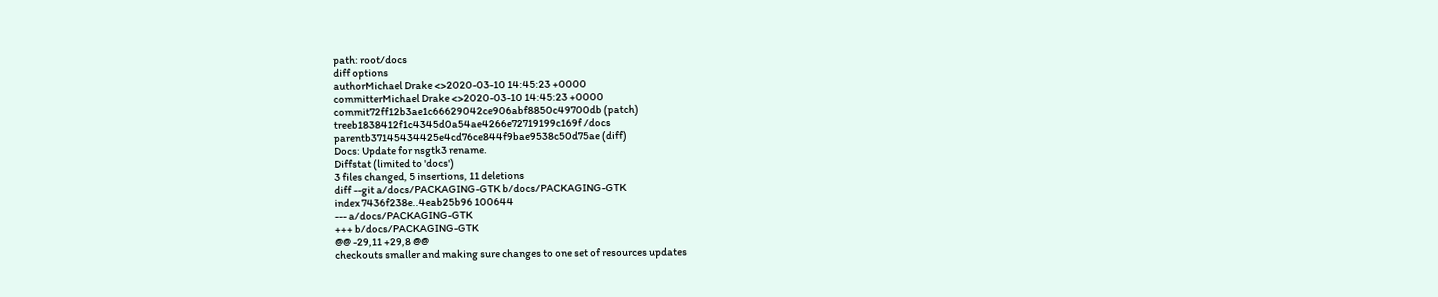path: root/docs
diff options
authorMichael Drake <>2020-03-10 14:45:23 +0000
committerMichael Drake <>2020-03-10 14:45:23 +0000
commit72ff12b3ae1c66629042ce906abf8850c49700db (patch)
treeb1838412f1c4345d0a54ae4266e72719199c169f /docs
parentb37145434425e4cd76ce844f9bae9538c50d75ae (diff)
Docs: Update for nsgtk3 rename.
Diffstat (limited to 'docs')
3 files changed, 5 insertions, 11 deletions
diff --git a/docs/PACKAGING-GTK b/docs/PACKAGING-GTK
index 7436f238e..4eab25b96 100644
--- a/docs/PACKAGING-GTK
+++ b/docs/PACKAGING-GTK
@@ -29,11 +29,8 @@
checkouts smaller and making sure changes to one set of resources updates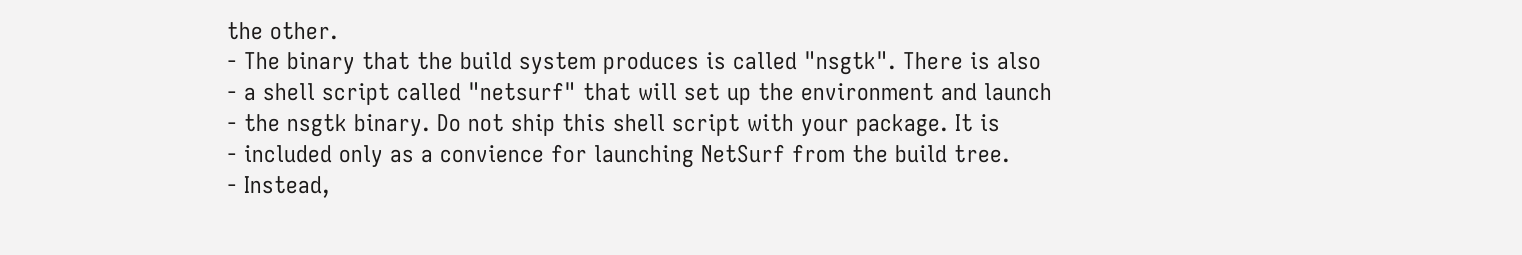the other.
- The binary that the build system produces is called "nsgtk". There is also
- a shell script called "netsurf" that will set up the environment and launch
- the nsgtk binary. Do not ship this shell script with your package. It is
- included only as a convience for launching NetSurf from the build tree.
- Instead,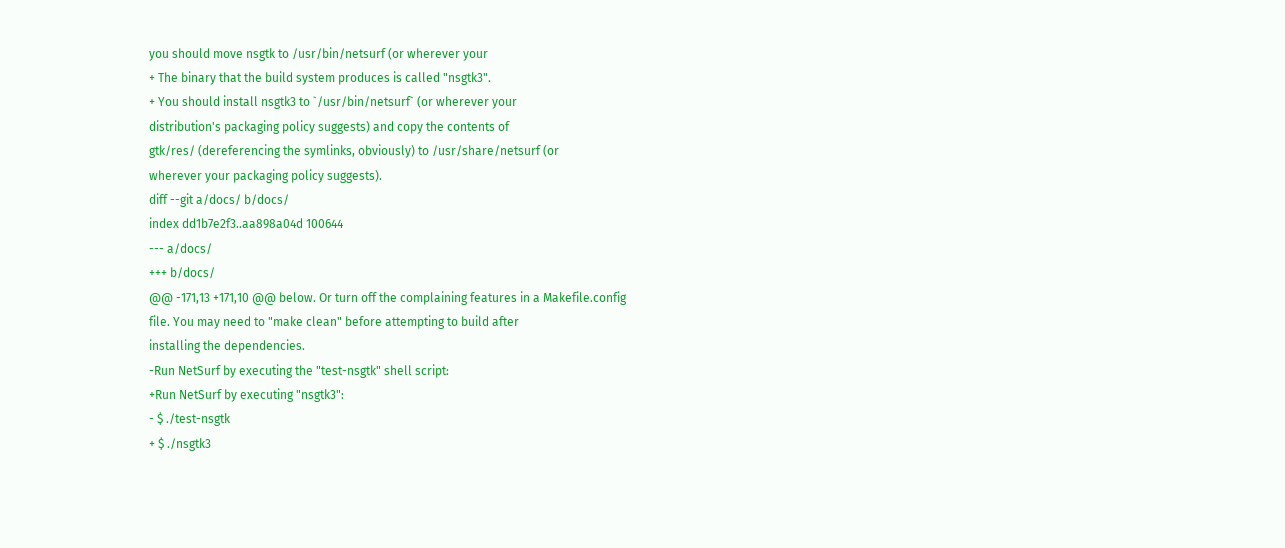you should move nsgtk to /usr/bin/netsurf (or wherever your
+ The binary that the build system produces is called "nsgtk3".
+ You should install nsgtk3 to `/usr/bin/netsurf` (or wherever your
distribution's packaging policy suggests) and copy the contents of
gtk/res/ (dereferencing the symlinks, obviously) to /usr/share/netsurf (or
wherever your packaging policy suggests).
diff --git a/docs/ b/docs/
index dd1b7e2f3..aa898a04d 100644
--- a/docs/
+++ b/docs/
@@ -171,13 +171,10 @@ below. Or turn off the complaining features in a Makefile.config
file. You may need to "make clean" before attempting to build after
installing the dependencies.
-Run NetSurf by executing the "test-nsgtk" shell script:
+Run NetSurf by executing "nsgtk3":
- $ ./test-nsgtk
+ $ ./nsgtk3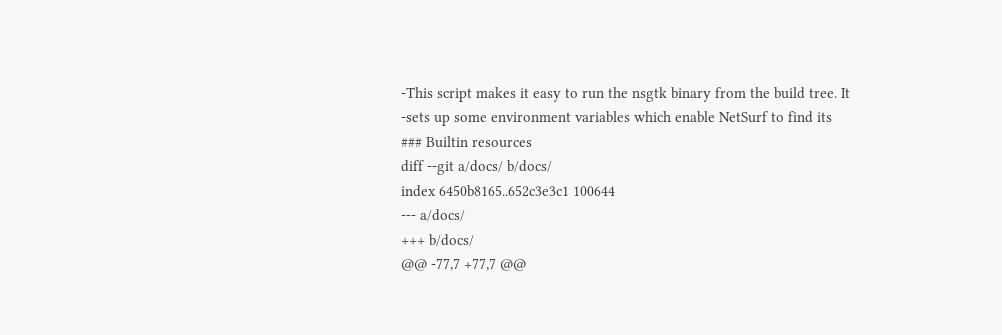-This script makes it easy to run the nsgtk binary from the build tree. It
-sets up some environment variables which enable NetSurf to find its
### Builtin resources
diff --git a/docs/ b/docs/
index 6450b8165..652c3e3c1 100644
--- a/docs/
+++ b/docs/
@@ -77,7 +77,7 @@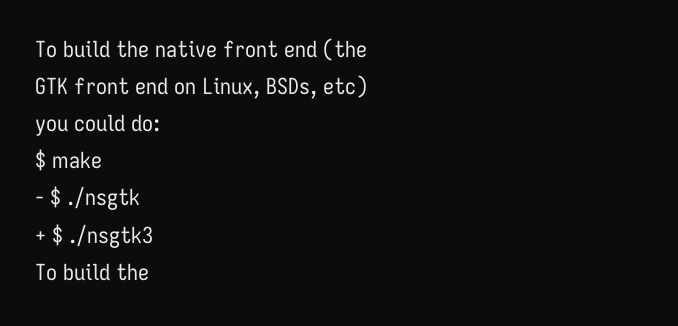To build the native front end (the GTK front end on Linux, BSDs, etc)
you could do:
$ make
- $ ./nsgtk
+ $ ./nsgtk3
To build the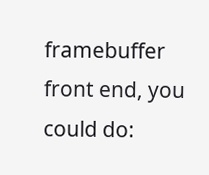framebuffer front end, you could do: